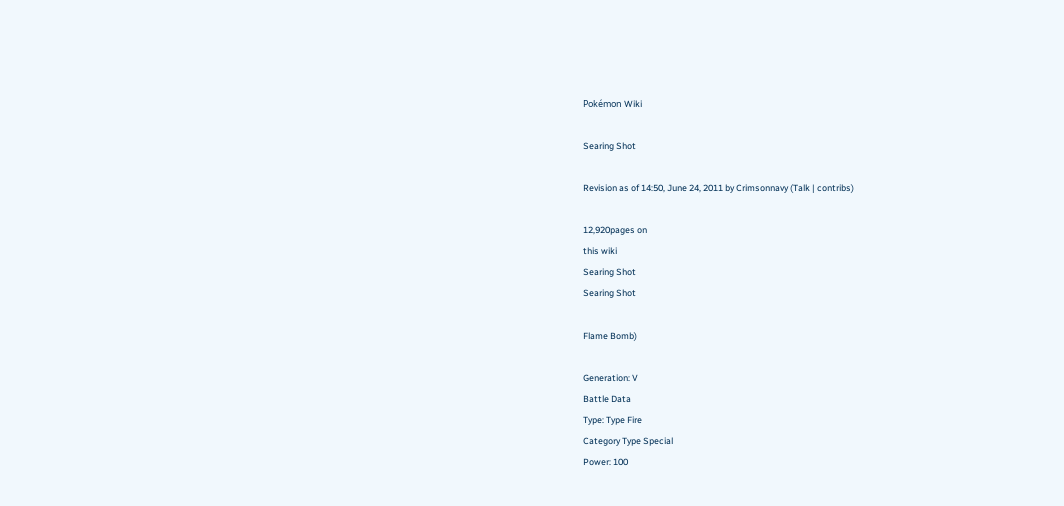Pokémon Wiki

Searing Shot

Revision as of 14:50, June 24, 2011 by Crimsonnavy (Talk | contribs)

12,920pages on
this wiki
Searing Shot
Searing Shot

Flame Bomb)

Generation: V
Battle Data
Type: Type Fire
Category Type Special
Power: 100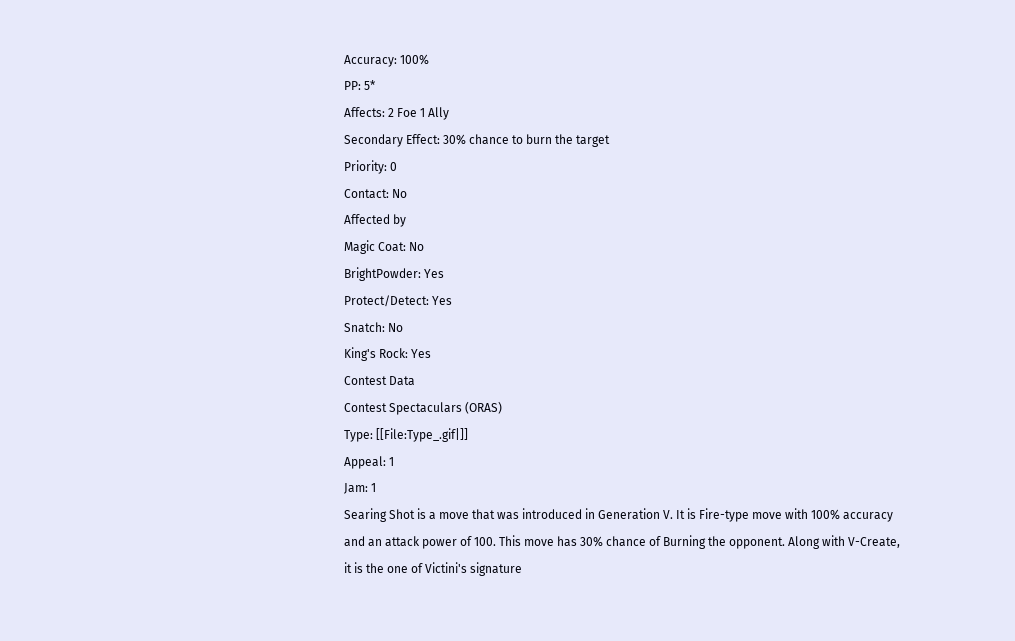Accuracy: 100%
PP: 5*
Affects: 2 Foe 1 Ally
Secondary Effect: 30% chance to burn the target
Priority: 0
Contact: No
Affected by
Magic Coat: No
BrightPowder: Yes
Protect/Detect: Yes
Snatch: No
King's Rock: Yes
Contest Data
Contest Spectaculars (ORAS)
Type: [[File:Type_.gif|]]
Appeal: 1
Jam: 1
Searing Shot is a move that was introduced in Generation V. It is Fire-type move with 100% accuracy and an attack power of 100. This move has 30% chance of Burning the opponent. Along with V-Create, it is the one of Victini's signature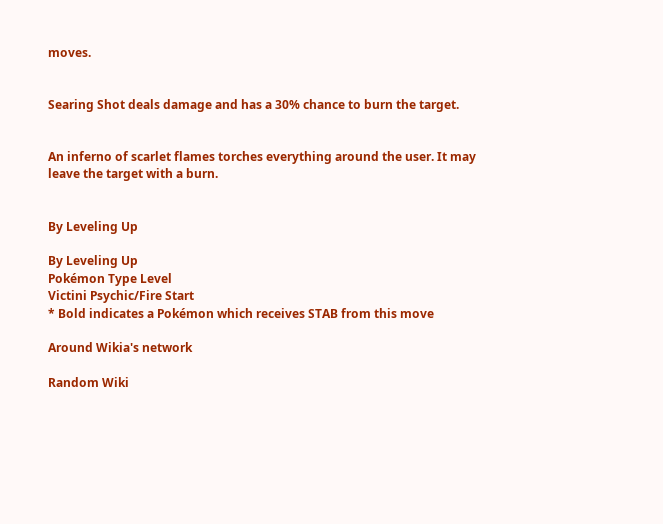moves.


Searing Shot deals damage and has a 30% chance to burn the target.


An inferno of scarlet flames torches everything around the user. It may leave the target with a burn.


By Leveling Up

By Leveling Up
Pokémon Type Level
Victini Psychic/Fire Start
* Bold indicates a Pokémon which receives STAB from this move

Around Wikia's network

Random Wiki